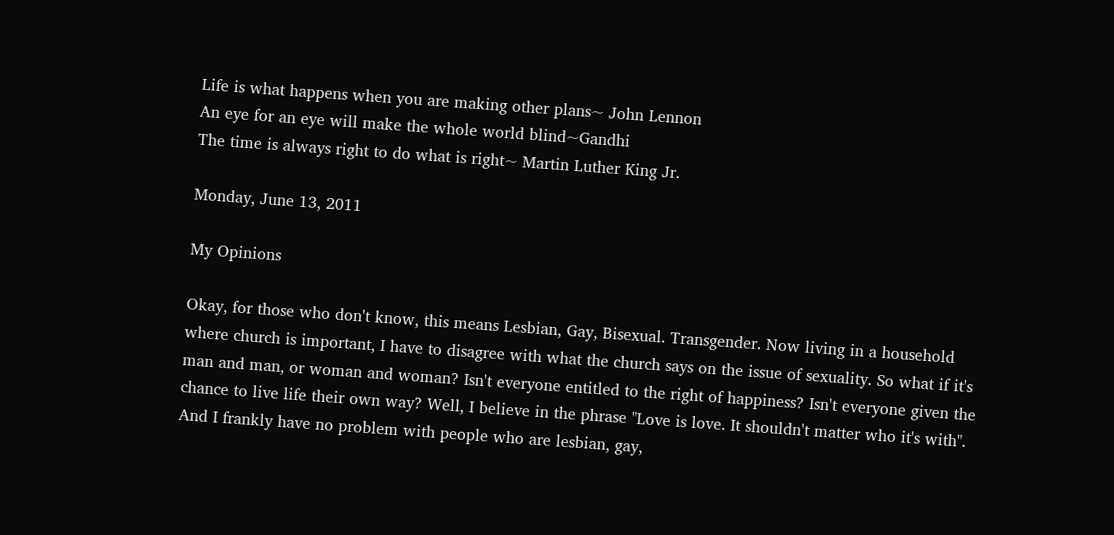Life is what happens when you are making other plans~ John Lennon
An eye for an eye will make the whole world blind~Gandhi
The time is always right to do what is right~ Martin Luther King Jr.

Monday, June 13, 2011

My Opinions

Okay, for those who don't know, this means Lesbian, Gay, Bisexual. Transgender. Now living in a household where church is important, I have to disagree with what the church says on the issue of sexuality. So what if it's man and man, or woman and woman? Isn't everyone entitled to the right of happiness? Isn't everyone given the chance to live life their own way? Well, I believe in the phrase "Love is love. It shouldn't matter who it's with". And I frankly have no problem with people who are lesbian, gay,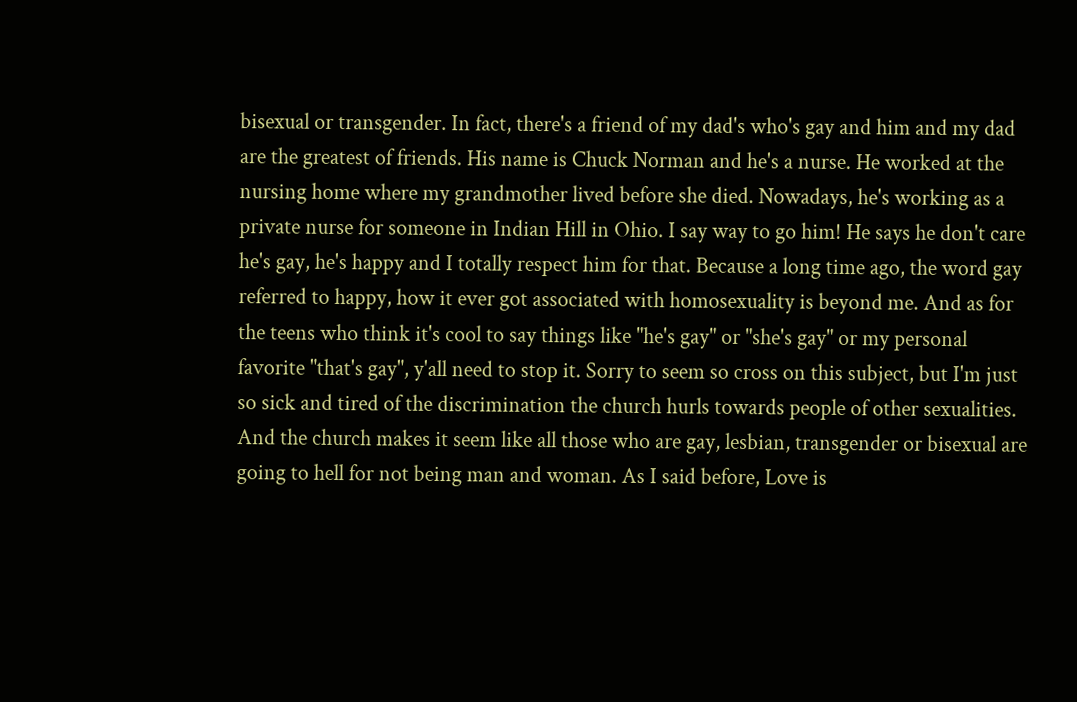bisexual or transgender. In fact, there's a friend of my dad's who's gay and him and my dad are the greatest of friends. His name is Chuck Norman and he's a nurse. He worked at the nursing home where my grandmother lived before she died. Nowadays, he's working as a private nurse for someone in Indian Hill in Ohio. I say way to go him! He says he don't care he's gay, he's happy and I totally respect him for that. Because a long time ago, the word gay referred to happy, how it ever got associated with homosexuality is beyond me. And as for the teens who think it's cool to say things like "he's gay" or "she's gay" or my personal favorite "that's gay", y'all need to stop it. Sorry to seem so cross on this subject, but I'm just so sick and tired of the discrimination the church hurls towards people of other sexualities. And the church makes it seem like all those who are gay, lesbian, transgender or bisexual are going to hell for not being man and woman. As I said before, Love is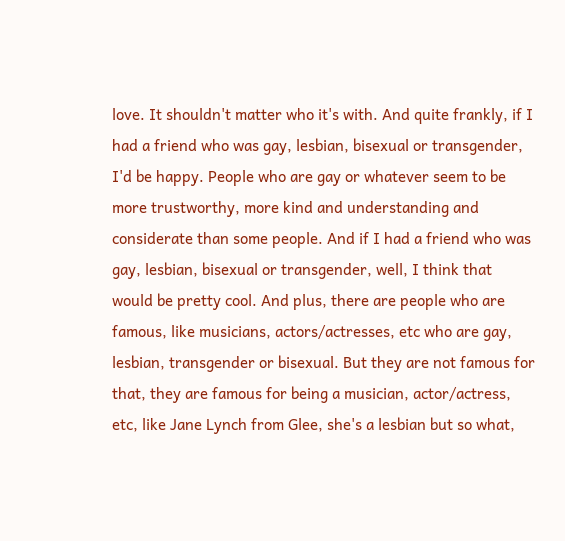love. It shouldn't matter who it's with. And quite frankly, if I had a friend who was gay, lesbian, bisexual or transgender, I'd be happy. People who are gay or whatever seem to be more trustworthy, more kind and understanding and considerate than some people. And if I had a friend who was gay, lesbian, bisexual or transgender, well, I think that would be pretty cool. And plus, there are people who are famous, like musicians, actors/actresses, etc who are gay, lesbian, transgender or bisexual. But they are not famous for that, they are famous for being a musician, actor/actress, etc, like Jane Lynch from Glee, she's a lesbian but so what,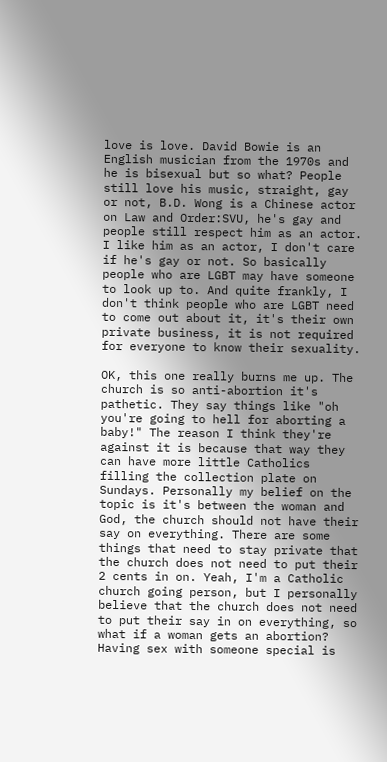love is love. David Bowie is an English musician from the 1970s and he is bisexual but so what? People still love his music, straight, gay or not, B.D. Wong is a Chinese actor on Law and Order:SVU, he's gay and people still respect him as an actor. I like him as an actor, I don't care if he's gay or not. So basically people who are LGBT may have someone to look up to. And quite frankly, I don't think people who are LGBT need to come out about it, it's their own private business, it is not required for everyone to know their sexuality.

OK, this one really burns me up. The church is so anti-abortion it's pathetic. They say things like "oh you're going to hell for aborting a baby!" The reason I think they're against it is because that way they can have more little Catholics filling the collection plate on Sundays. Personally my belief on the topic is it's between the woman and God, the church should not have their say on everything. There are some things that need to stay private that the church does not need to put their 2 cents in on. Yeah, I'm a Catholic church going person, but I personally believe that the church does not need to put their say in on everything, so what if a woman gets an abortion? Having sex with someone special is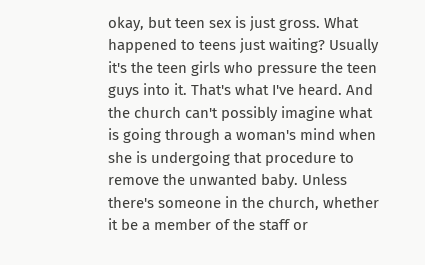okay, but teen sex is just gross. What happened to teens just waiting? Usually it's the teen girls who pressure the teen guys into it. That's what I've heard. And the church can't possibly imagine what is going through a woman's mind when she is undergoing that procedure to remove the unwanted baby. Unless there's someone in the church, whether it be a member of the staff or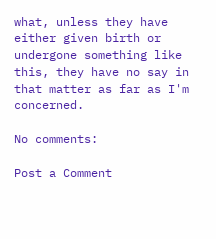what, unless they have either given birth or undergone something like this, they have no say in that matter as far as I'm concerned.

No comments:

Post a Comment